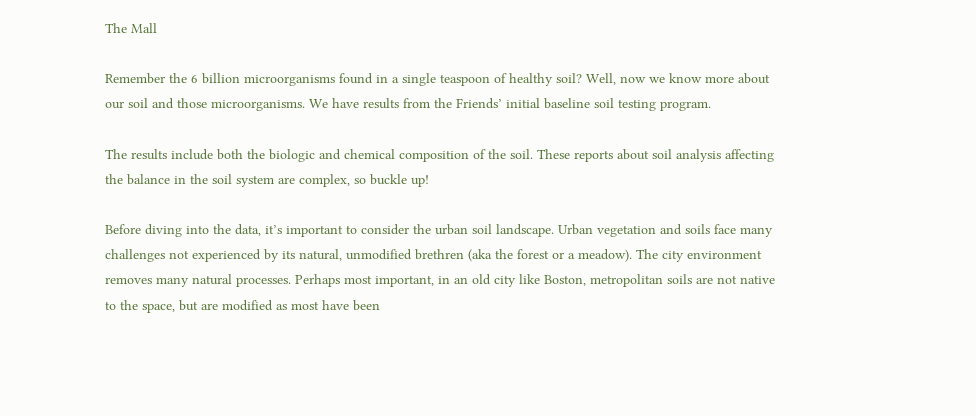The Mall

Remember the 6 billion microorganisms found in a single teaspoon of healthy soil? Well, now we know more about our soil and those microorganisms. We have results from the Friends’ initial baseline soil testing program.

The results include both the biologic and chemical composition of the soil. These reports about soil analysis affecting the balance in the soil system are complex, so buckle up!

Before diving into the data, it’s important to consider the urban soil landscape. Urban vegetation and soils face many challenges not experienced by its natural, unmodified brethren (aka the forest or a meadow). The city environment removes many natural processes. Perhaps most important, in an old city like Boston, metropolitan soils are not native to the space, but are modified as most have been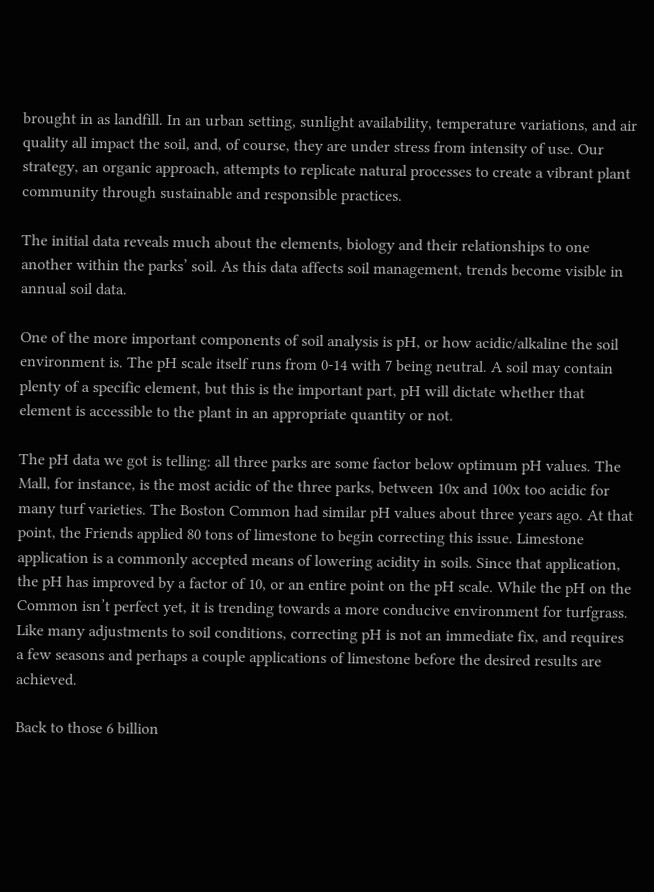brought in as landfill. In an urban setting, sunlight availability, temperature variations, and air quality all impact the soil, and, of course, they are under stress from intensity of use. Our strategy, an organic approach, attempts to replicate natural processes to create a vibrant plant community through sustainable and responsible practices.

The initial data reveals much about the elements, biology and their relationships to one another within the parks’ soil. As this data affects soil management, trends become visible in annual soil data.

One of the more important components of soil analysis is pH, or how acidic/alkaline the soil environment is. The pH scale itself runs from 0-14 with 7 being neutral. A soil may contain plenty of a specific element, but this is the important part, pH will dictate whether that element is accessible to the plant in an appropriate quantity or not.

The pH data we got is telling: all three parks are some factor below optimum pH values. The Mall, for instance, is the most acidic of the three parks, between 10x and 100x too acidic for many turf varieties. The Boston Common had similar pH values about three years ago. At that point, the Friends applied 80 tons of limestone to begin correcting this issue. Limestone application is a commonly accepted means of lowering acidity in soils. Since that application, the pH has improved by a factor of 10, or an entire point on the pH scale. While the pH on the Common isn’t perfect yet, it is trending towards a more conducive environment for turfgrass. Like many adjustments to soil conditions, correcting pH is not an immediate fix, and requires a few seasons and perhaps a couple applications of limestone before the desired results are achieved.

Back to those 6 billion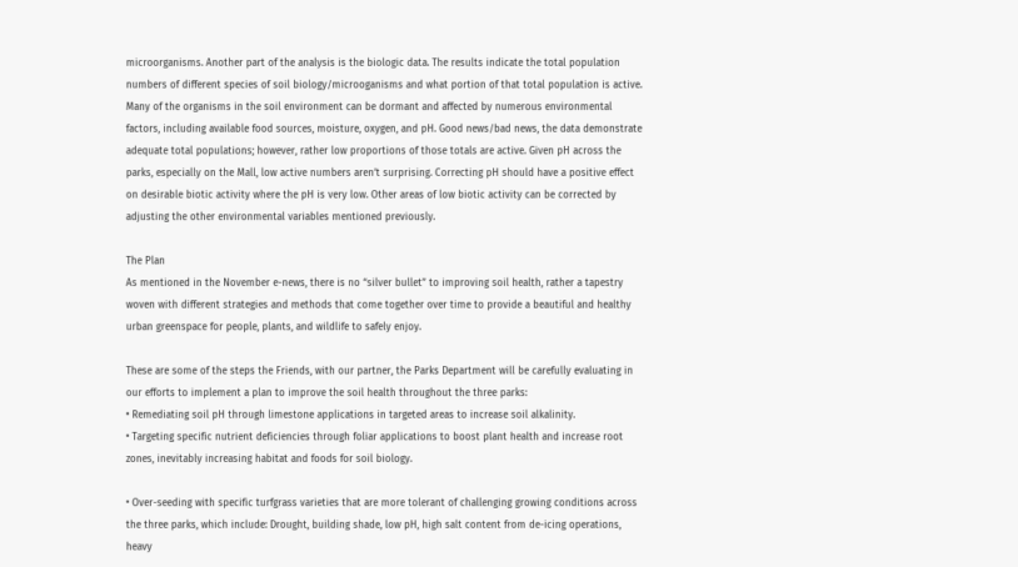microorganisms. Another part of the analysis is the biologic data. The results indicate the total population numbers of different species of soil biology/microoganisms and what portion of that total population is active. Many of the organisms in the soil environment can be dormant and affected by numerous environmental factors, including available food sources, moisture, oxygen, and pH. Good news/bad news, the data demonstrate adequate total populations; however, rather low proportions of those totals are active. Given pH across the parks, especially on the Mall, low active numbers aren’t surprising. Correcting pH should have a positive effect on desirable biotic activity where the pH is very low. Other areas of low biotic activity can be corrected by adjusting the other environmental variables mentioned previously.

The Plan
As mentioned in the November e-news, there is no “silver bullet” to improving soil health, rather a tapestry woven with different strategies and methods that come together over time to provide a beautiful and healthy urban greenspace for people, plants, and wildlife to safely enjoy.

These are some of the steps the Friends, with our partner, the Parks Department will be carefully evaluating in our efforts to implement a plan to improve the soil health throughout the three parks:
• Remediating soil pH through limestone applications in targeted areas to increase soil alkalinity.
• Targeting specific nutrient deficiencies through foliar applications to boost plant health and increase root zones, inevitably increasing habitat and foods for soil biology.

• Over-seeding with specific turfgrass varieties that are more tolerant of challenging growing conditions across the three parks, which include: Drought, building shade, low pH, high salt content from de-icing operations, heavy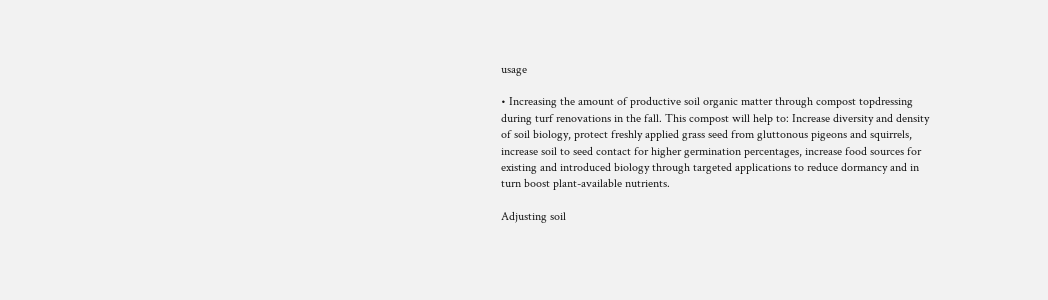usage

• Increasing the amount of productive soil organic matter through compost topdressing during turf renovations in the fall. This compost will help to: Increase diversity and density of soil biology, protect freshly applied grass seed from gluttonous pigeons and squirrels, increase soil to seed contact for higher germination percentages, increase food sources for existing and introduced biology through targeted applications to reduce dormancy and in turn boost plant-available nutrients.

Adjusting soil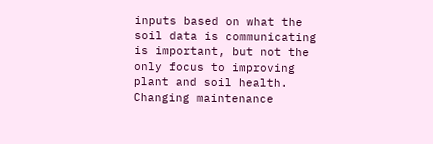inputs based on what the soil data is communicating is important, but not the only focus to improving plant and soil health. Changing maintenance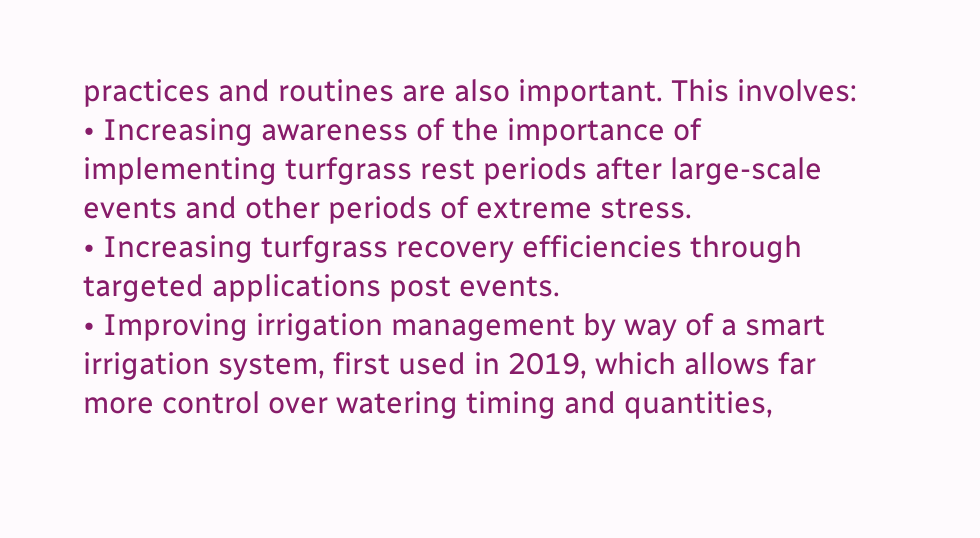practices and routines are also important. This involves:
• Increasing awareness of the importance of implementing turfgrass rest periods after large-scale events and other periods of extreme stress.
• Increasing turfgrass recovery efficiencies through targeted applications post events.
• Improving irrigation management by way of a smart irrigation system, first used in 2019, which allows far more control over watering timing and quantities,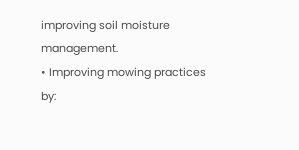improving soil moisture management.
• Improving mowing practices by: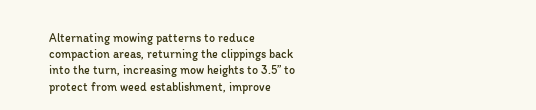Alternating mowing patterns to reduce compaction areas, returning the clippings back into the turn, increasing mow heights to 3.5” to protect from weed establishment, improve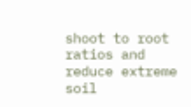shoot to root ratios and reduce extreme soil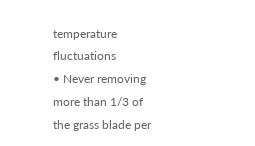temperature fluctuations
• Never removing more than 1/3 of the grass blade per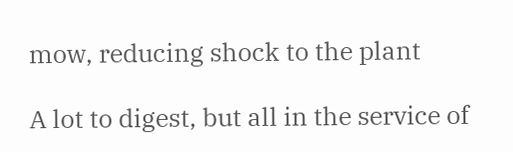mow, reducing shock to the plant

A lot to digest, but all in the service of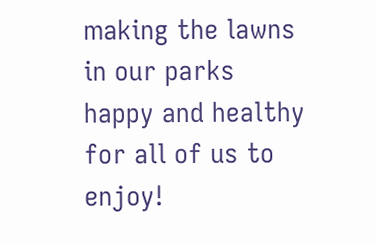making the lawns in our parks happy and healthy for all of us to enjoy!